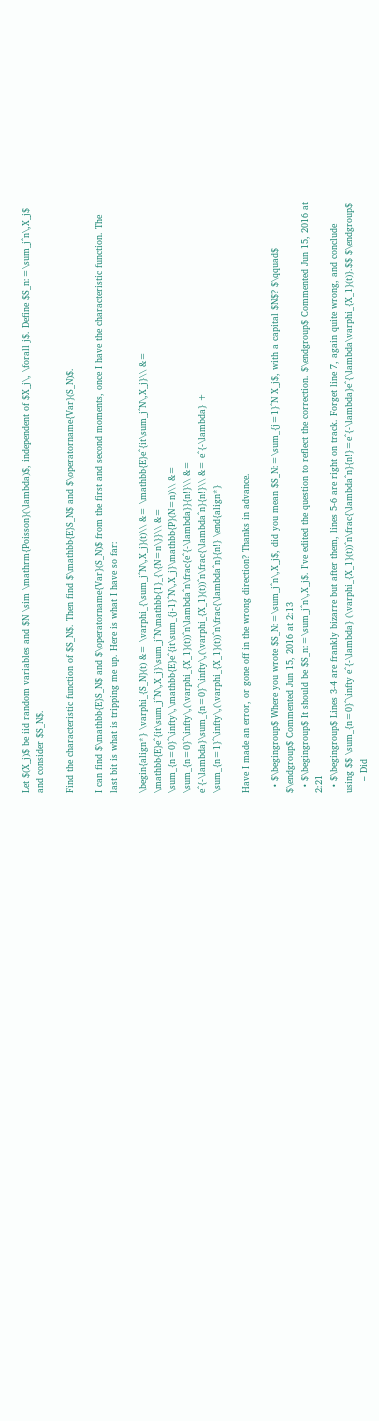Let $(X_j)$ be iid random variables and $N \sim \mathrm{Poisson}(\lambda)$, independent of $X_j\, \forall j$. Define $S_n:=\sum_j^n\,X_j$ and consider $S_N$.

Find the characteristic function of $S_N$. Then find $\mathbb{E}S_N$ and $\operatorname{Var}(S_N)$.

I can find $\mathbb{E}S_N$ and $\operatorname{Var}(S_N)$ from the first and second moments, once I have the characteristic function. The last bit is what is tripping me up. Here is what I have so far:

\begin{align*} \varphi_{S_N}(t) &= \varphi_{\sum_j^N\,X_j}(t)\\ &= \mathbb{E}e^{it\sum_j^N\,X_j}\\ &= \mathbb{E}e^{it\sum_j^N\,X_j}\sum_j^N\mathbb{1}_{\{N=n\}}\\ &= \sum_{n=0}^\infty\,\mathbb{E}e^{it\sum_{j-1}^N\,X_j}\mathbb{P}(N=n)\\ &= \sum_{n=0}^\infty\,(\varphi_{X_1}(t))^n\lambda^n\frac{e^{-\lambda}}{n!}\\ &= e^{-\lambda}\sum_{n=0}^\infty\,(\varphi_{X_1}(t))^n\frac{\lambda^n}{n!}\\ &= e^{-\lambda} + \sum_{n=1}^\infty\,(\varphi_{X_1}(t))^n\frac{\lambda^n}{n!} \end{align*}

Have I made an error, or gone off in the wrong direction? Thanks in advance.

  • $\begingroup$ Where you wrote $S_N:=\sum_j^n\,X_j$, did you mean $S_N:=\sum_{j=1}^N X_j$, with a capital $N$? $\qquad$ $\endgroup$ Commented Jun 15, 2016 at 2:13
  • $\begingroup$ It should be $S_n:=\sum_j^n\,X_j$. I've edited the question to reflect the correction. $\endgroup$ Commented Jun 15, 2016 at 2:21
  • $\begingroup$ Lines 3-4 are frankly bizarre but after them, lines 5-6 are right on track. Forget line 7, again quite wrong, and conclude using $$ \sum_{n=0}^\infty e^{-\lambda} (\varphi_{X_1}(t))^n\frac{\lambda^n}{n!}=e^{-\lambda}e^{\lambda\varphi_{X_1}(t)}.$$ $\endgroup$
    – Did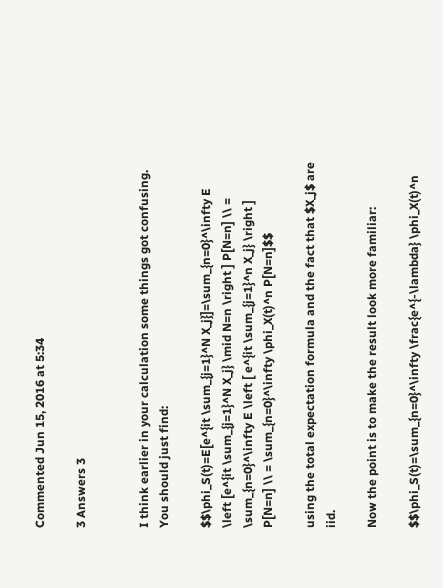Commented Jun 15, 2016 at 5:34

3 Answers 3


I think earlier in your calculation some things got confusing. You should just find:

$$\phi_S(t)=E[e^{it \sum_{j=1}^N X_j}]=\sum_{n=0}^\infty E \left [e^{it \sum_{j=1}^N X_j} \mid N=n \right ] P[N=n] \\ = \sum_{n=0}^\infty E \left [ e^{it \sum_{j=1}^n X_j} \right ] P[N=n] \\ = \sum_{n=0}^\infty \phi_X(t)^n P[N=n]$$

using the total expectation formula and the fact that $X_j$ are iid.

Now the point is to make the result look more familiar:

$$\phi_S(t)=\sum_{n=0}^\infty \frac{e^{-\lambda} \phi_X(t)^n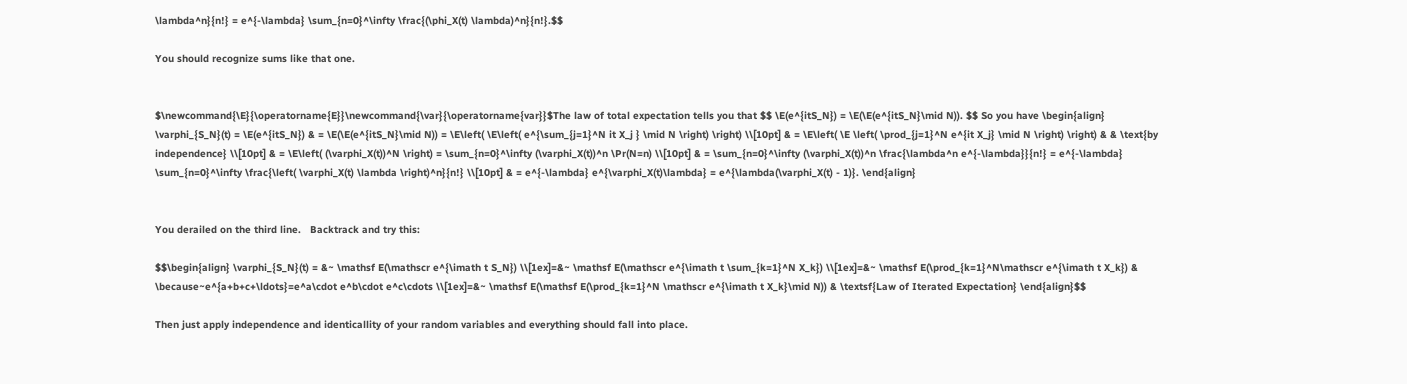\lambda^n}{n!} = e^{-\lambda} \sum_{n=0}^\infty \frac{(\phi_X(t) \lambda)^n}{n!}.$$

You should recognize sums like that one.


$\newcommand{\E}{\operatorname{E}}\newcommand{\var}{\operatorname{var}}$The law of total expectation tells you that $$ \E(e^{itS_N}) = \E(\E(e^{itS_N}\mid N)). $$ So you have \begin{align} \varphi_{S_N}(t) = \E(e^{itS_N}) & = \E(\E(e^{itS_N}\mid N)) = \E\left( \E\left( e^{\sum_{j=1}^N it X_j } \mid N \right) \right) \\[10pt] & = \E\left( \E \left( \prod_{j=1}^N e^{it X_j} \mid N \right) \right) & & \text{by independence} \\[10pt] & = \E\left( (\varphi_X(t))^N \right) = \sum_{n=0}^\infty (\varphi_X(t))^n \Pr(N=n) \\[10pt] & = \sum_{n=0}^\infty (\varphi_X(t))^n \frac{\lambda^n e^{-\lambda}}{n!} = e^{-\lambda} \sum_{n=0}^\infty \frac{\left( \varphi_X(t) \lambda \right)^n}{n!} \\[10pt] & = e^{-\lambda} e^{\varphi_X(t)\lambda} = e^{\lambda(\varphi_X(t) - 1)}. \end{align}


You derailed on the third line.   Backtrack and try this:

$$\begin{align} \varphi_{S_N}(t) = &~ \mathsf E(\mathscr e^{\imath t S_N}) \\[1ex]=&~ \mathsf E(\mathscr e^{\imath t \sum_{k=1}^N X_k}) \\[1ex]=&~ \mathsf E(\prod_{k=1}^N\mathscr e^{\imath t X_k}) & \because~e^{a+b+c+\ldots}=e^a\cdot e^b\cdot e^c\cdots \\[1ex]=&~ \mathsf E(\mathsf E(\prod_{k=1}^N \mathscr e^{\imath t X_k}\mid N)) & \textsf{Law of Iterated Expectation} \end{align}$$

Then just apply independence and identicallity of your random variables and everything should fall into place.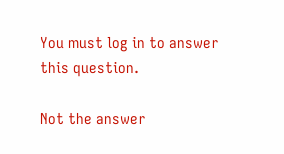You must log in to answer this question.

Not the answer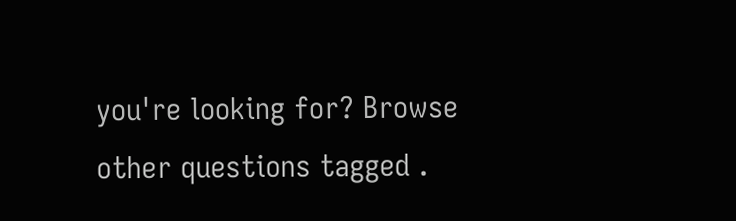you're looking for? Browse other questions tagged .